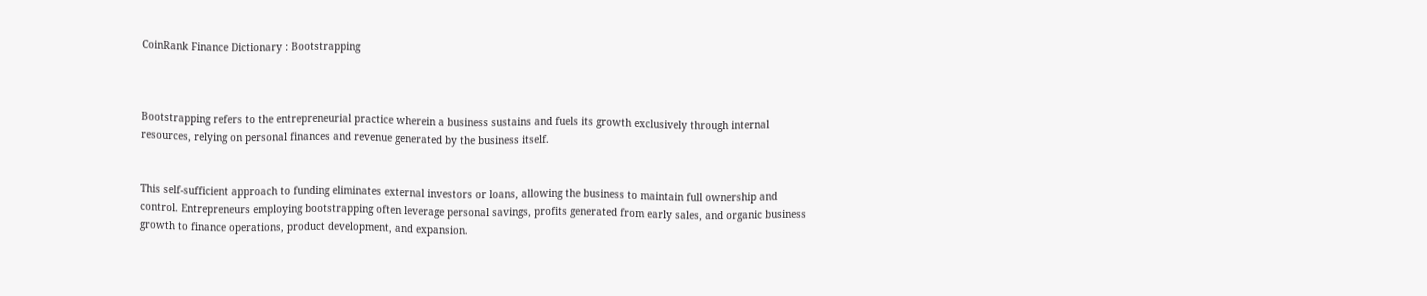CoinRank Finance Dictionary : Bootstrapping



Bootstrapping refers to the entrepreneurial practice wherein a business sustains and fuels its growth exclusively through internal resources, relying on personal finances and revenue generated by the business itself.


This self-sufficient approach to funding eliminates external investors or loans, allowing the business to maintain full ownership and control. Entrepreneurs employing bootstrapping often leverage personal savings, profits generated from early sales, and organic business growth to finance operations, product development, and expansion.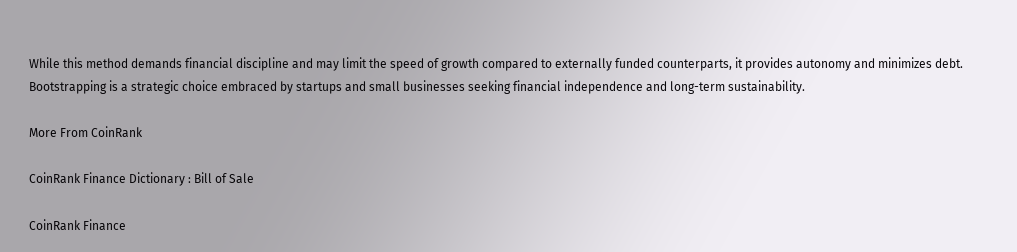While this method demands financial discipline and may limit the speed of growth compared to externally funded counterparts, it provides autonomy and minimizes debt. Bootstrapping is a strategic choice embraced by startups and small businesses seeking financial independence and long-term sustainability.

More From CoinRank

CoinRank Finance Dictionary : Bill of Sale

CoinRank Finance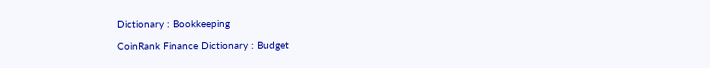Dictionary : Bookkeeping

CoinRank Finance Dictionary : Budget